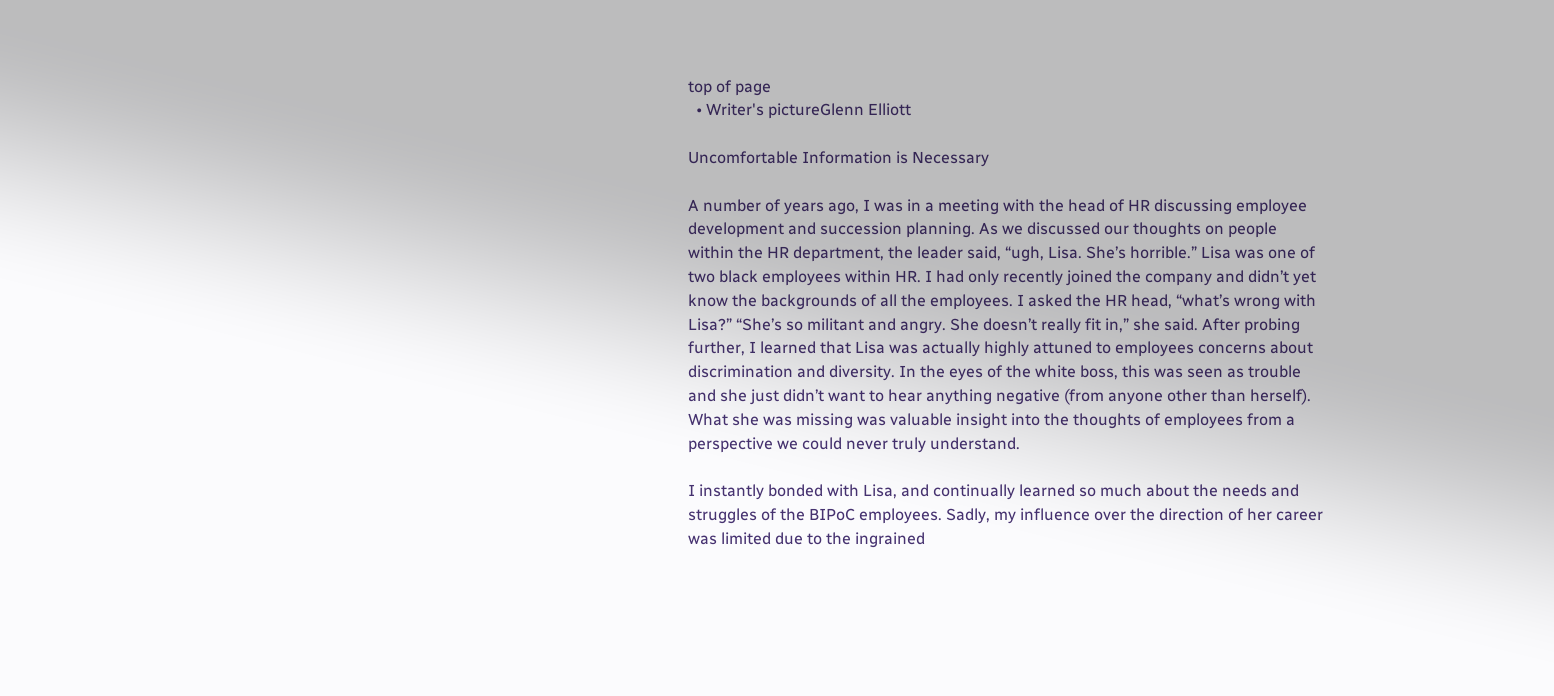top of page
  • Writer's pictureGlenn Elliott

Uncomfortable Information is Necessary

A number of years ago, I was in a meeting with the head of HR discussing employee development and succession planning. As we discussed our thoughts on people within the HR department, the leader said, “ugh, Lisa. She’s horrible.” Lisa was one of two black employees within HR. I had only recently joined the company and didn’t yet know the backgrounds of all the employees. I asked the HR head, “what’s wrong with Lisa?” “She’s so militant and angry. She doesn’t really fit in,” she said. After probing further, I learned that Lisa was actually highly attuned to employees concerns about discrimination and diversity. In the eyes of the white boss, this was seen as trouble and she just didn’t want to hear anything negative (from anyone other than herself). What she was missing was valuable insight into the thoughts of employees from a perspective we could never truly understand.

I instantly bonded with Lisa, and continually learned so much about the needs and struggles of the BIPoC employees. Sadly, my influence over the direction of her career was limited due to the ingrained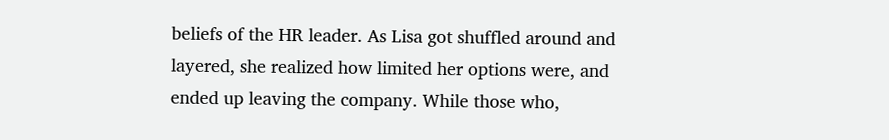beliefs of the HR leader. As Lisa got shuffled around and layered, she realized how limited her options were, and ended up leaving the company. While those who,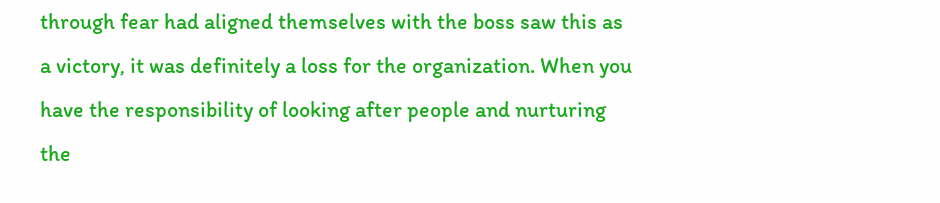through fear had aligned themselves with the boss saw this as a victory, it was definitely a loss for the organization. When you have the responsibility of looking after people and nurturing the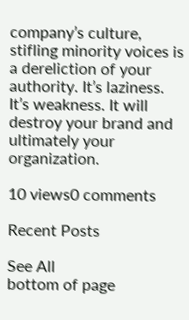company’s culture, stifling minority voices is a dereliction of your authority. It’s laziness. It’s weakness. It will destroy your brand and ultimately your organization.

10 views0 comments

Recent Posts

See All
bottom of page